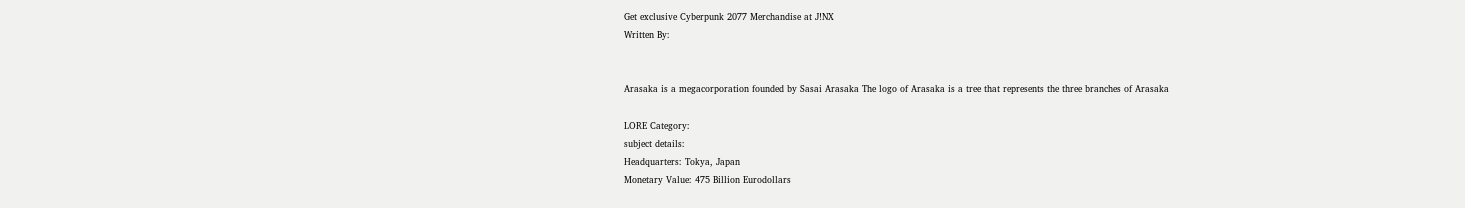Get exclusive Cyberpunk 2077 Merchandise at J!NX
Written By:


Arasaka is a megacorporation founded by Sasai Arasaka The logo of Arasaka is a tree that represents the three branches of Arasaka

LORE Category:
subject details:
Headquarters: Tokya, Japan
Monetary Value: 475 Billion Eurodollars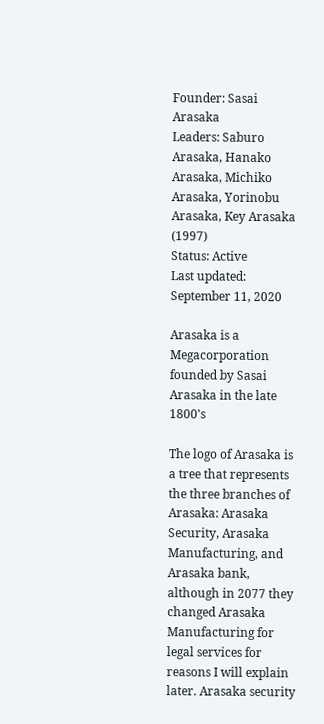Founder: Sasai Arasaka
Leaders: Saburo Arasaka, Hanako Arasaka, Michiko Arasaka, Yorinobu Arasaka, Key Arasaka (1997)
Status: Active
Last updated:
September 11, 2020

Arasaka is a Megacorporation founded by Sasai Arasaka in the late 1800's

The logo of Arasaka is a tree that represents the three branches of Arasaka: Arasaka Security, Arasaka Manufacturing, and Arasaka bank, although in 2077 they changed Arasaka Manufacturing for legal services for reasons I will explain later. Arasaka security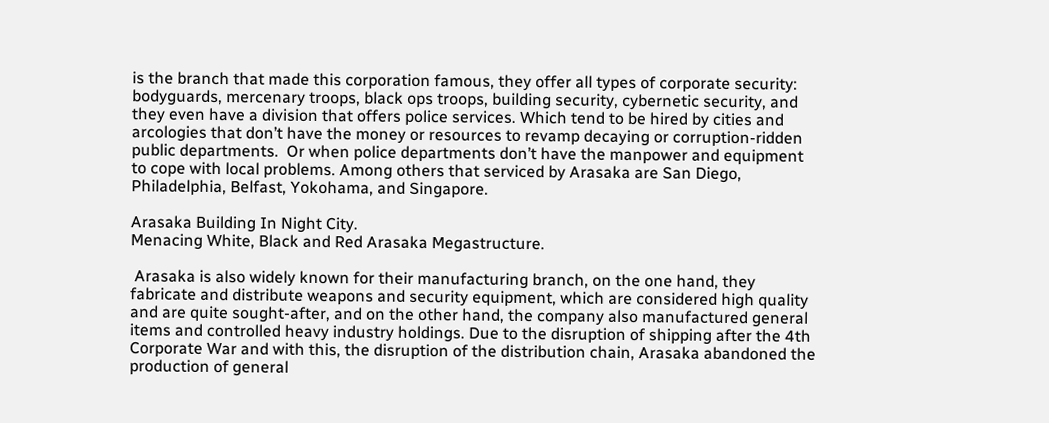is the branch that made this corporation famous, they offer all types of corporate security: bodyguards, mercenary troops, black ops troops, building security, cybernetic security, and they even have a division that offers police services. Which tend to be hired by cities and arcologies that don’t have the money or resources to revamp decaying or corruption-ridden public departments.  Or when police departments don’t have the manpower and equipment to cope with local problems. Among others that serviced by Arasaka are San Diego, Philadelphia, Belfast, Yokohama, and Singapore.

Arasaka Building In Night City.
Menacing White, Black and Red Arasaka Megastructure.

 Arasaka is also widely known for their manufacturing branch, on the one hand, they fabricate and distribute weapons and security equipment, which are considered high quality and are quite sought-after, and on the other hand, the company also manufactured general items and controlled heavy industry holdings. Due to the disruption of shipping after the 4th Corporate War and with this, the disruption of the distribution chain, Arasaka abandoned the production of general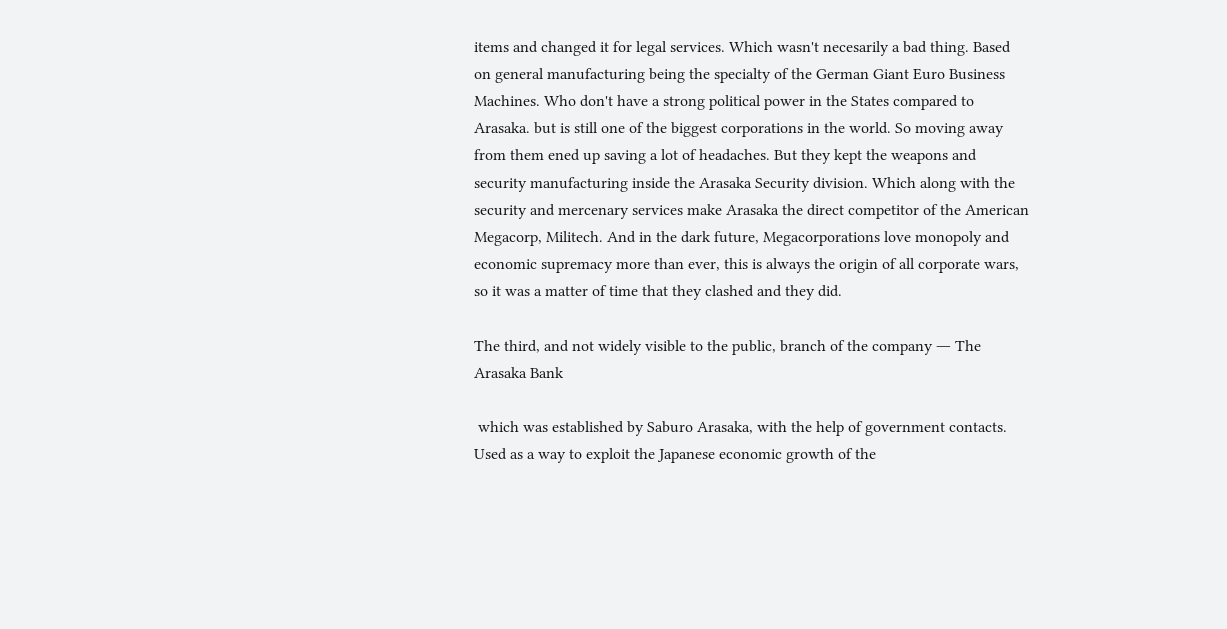items and changed it for legal services. Which wasn't necesarily a bad thing. Based on general manufacturing being the specialty of the German Giant Euro Business Machines. Who don't have a strong political power in the States compared to Arasaka. but is still one of the biggest corporations in the world. So moving away from them ened up saving a lot of headaches. But they kept the weapons and security manufacturing inside the Arasaka Security division. Which along with the security and mercenary services make Arasaka the direct competitor of the American Megacorp, Militech. And in the dark future, Megacorporations love monopoly and economic supremacy more than ever, this is always the origin of all corporate wars, so it was a matter of time that they clashed and they did.

The third, and not widely visible to the public, branch of the company ― The Arasaka Bank

 which was established by Saburo Arasaka, with the help of government contacts. Used as a way to exploit the Japanese economic growth of the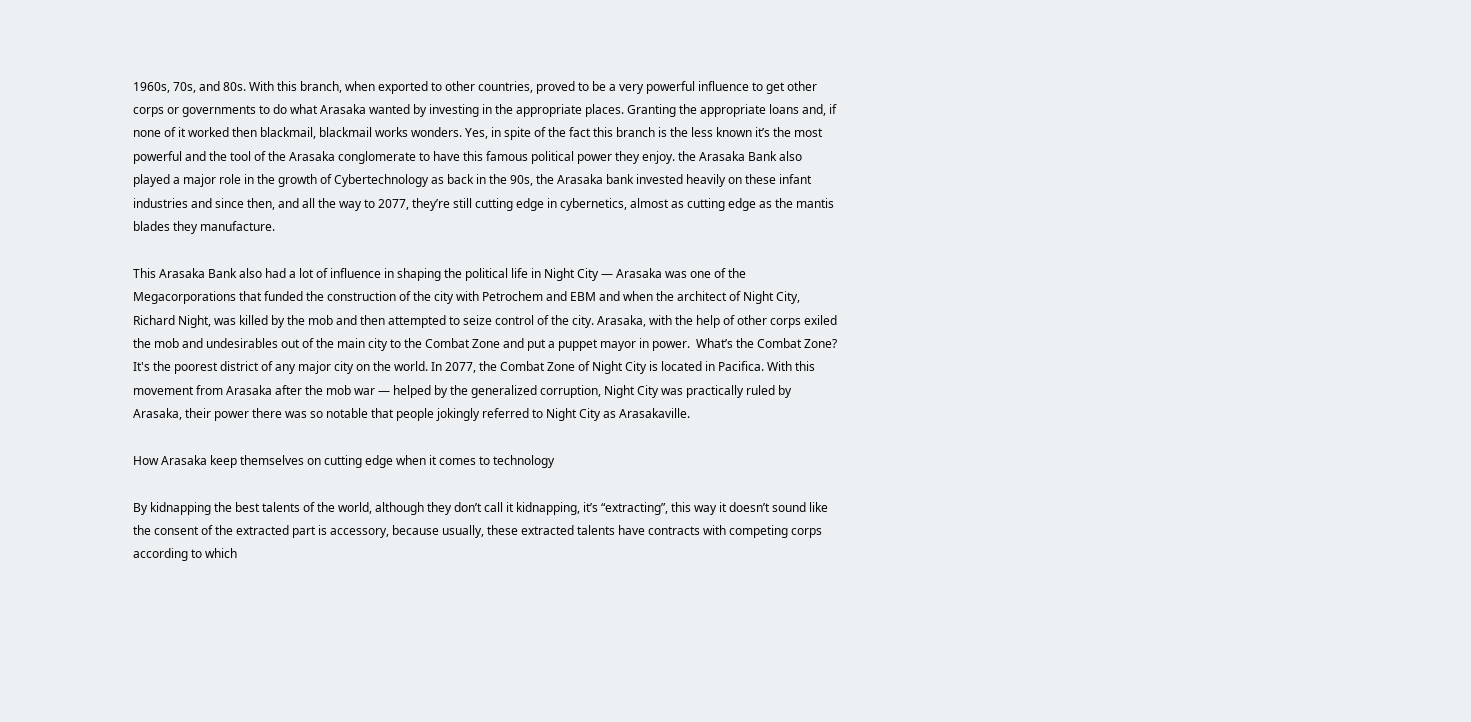1960s, 70s, and 80s. With this branch, when exported to other countries, proved to be a very powerful influence to get other corps or governments to do what Arasaka wanted by investing in the appropriate places. Granting the appropriate loans and, if none of it worked then blackmail, blackmail works wonders. Yes, in spite of the fact this branch is the less known it’s the most powerful and the tool of the Arasaka conglomerate to have this famous political power they enjoy. the Arasaka Bank also played a major role in the growth of Cybertechnology as back in the 90s, the Arasaka bank invested heavily on these infant industries and since then, and all the way to 2077, they’re still cutting edge in cybernetics, almost as cutting edge as the mantis blades they manufacture.

This Arasaka Bank also had a lot of influence in shaping the political life in Night City ― Arasaka was one of the Megacorporations that funded the construction of the city with Petrochem and EBM and when the architect of Night City, Richard Night, was killed by the mob and then attempted to seize control of the city. Arasaka, with the help of other corps exiled the mob and undesirables out of the main city to the Combat Zone and put a puppet mayor in power.  What’s the Combat Zone? It's the poorest district of any major city on the world. In 2077, the Combat Zone of Night City is located in Pacifica. With this movement from Arasaka after the mob war ― helped by the generalized corruption, Night City was practically ruled by Arasaka, their power there was so notable that people jokingly referred to Night City as Arasakaville.

How Arasaka keep themselves on cutting edge when it comes to technology

By kidnapping the best talents of the world, although they don’t call it kidnapping, it’s “extracting”, this way it doesn’t sound like the consent of the extracted part is accessory, because usually, these extracted talents have contracts with competing corps according to which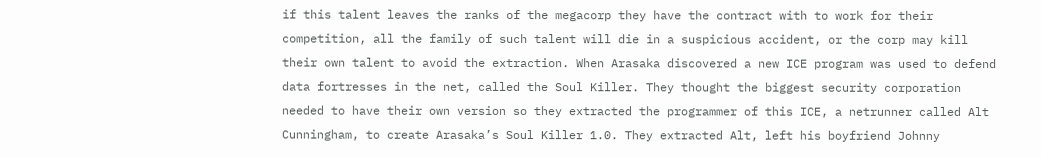if this talent leaves the ranks of the megacorp they have the contract with to work for their competition, all the family of such talent will die in a suspicious accident, or the corp may kill their own talent to avoid the extraction. When Arasaka discovered a new ICE program was used to defend data fortresses in the net, called the Soul Killer. They thought the biggest security corporation needed to have their own version so they extracted the programmer of this ICE, a netrunner called Alt Cunningham, to create Arasaka’s Soul Killer 1.0. They extracted Alt, left his boyfriend Johnny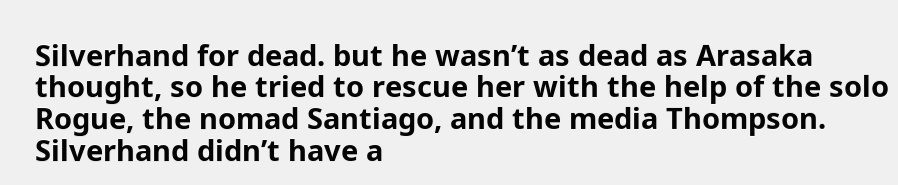Silverhand for dead. but he wasn’t as dead as Arasaka thought, so he tried to rescue her with the help of the solo Rogue, the nomad Santiago, and the media Thompson. Silverhand didn’t have a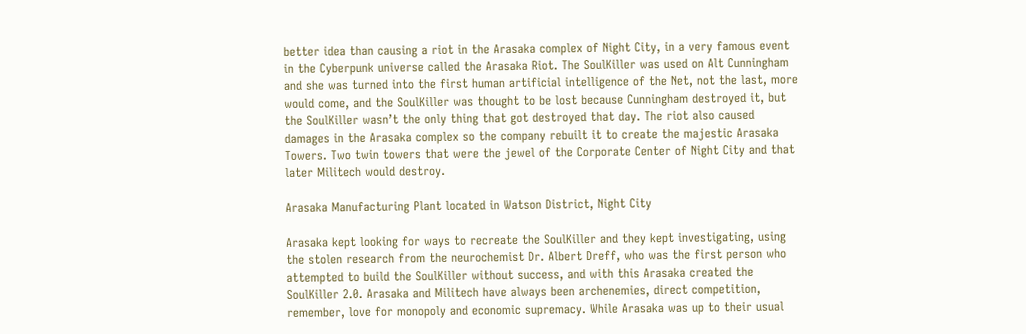better idea than causing a riot in the Arasaka complex of Night City, in a very famous event in the Cyberpunk universe called the Arasaka Riot. The SoulKiller was used on Alt Cunningham and she was turned into the first human artificial intelligence of the Net, not the last, more would come, and the SoulKiller was thought to be lost because Cunningham destroyed it, but the SoulKiller wasn’t the only thing that got destroyed that day. The riot also caused damages in the Arasaka complex so the company rebuilt it to create the majestic Arasaka Towers. Two twin towers that were the jewel of the Corporate Center of Night City and that later Militech would destroy.

Arasaka Manufacturing Plant located in Watson District, Night City

Arasaka kept looking for ways to recreate the SoulKiller and they kept investigating, using the stolen research from the neurochemist Dr. Albert Dreff, who was the first person who attempted to build the SoulKiller without success, and with this Arasaka created the SoulKiller 2.0. Arasaka and Militech have always been archenemies, direct competition, remember, love for monopoly and economic supremacy. While Arasaka was up to their usual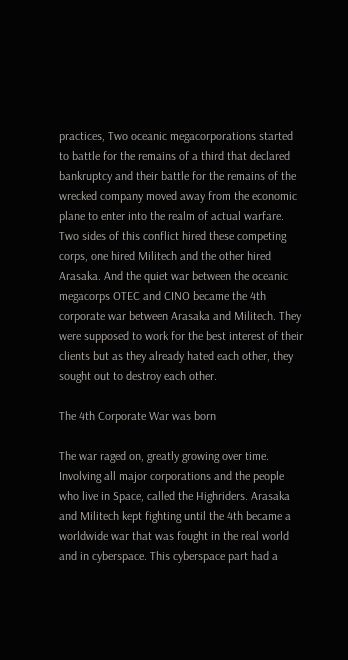practices, Two oceanic megacorporations started to battle for the remains of a third that declared bankruptcy and their battle for the remains of the wrecked company moved away from the economic plane to enter into the realm of actual warfare. Two sides of this conflict hired these competing corps, one hired Militech and the other hired Arasaka. And the quiet war between the oceanic megacorps OTEC and CINO became the 4th corporate war between Arasaka and Militech. They were supposed to work for the best interest of their clients but as they already hated each other, they sought out to destroy each other.

The 4th Corporate War was born

The war raged on, greatly growing over time. Involving all major corporations and the people who live in Space, called the Highriders. Arasaka and Militech kept fighting until the 4th became a worldwide war that was fought in the real world and in cyberspace. This cyberspace part had a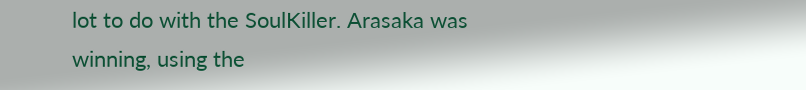lot to do with the SoulKiller. Arasaka was winning, using the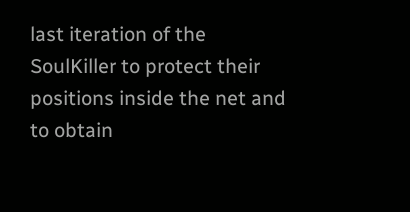last iteration of the SoulKiller to protect their positions inside the net and to obtain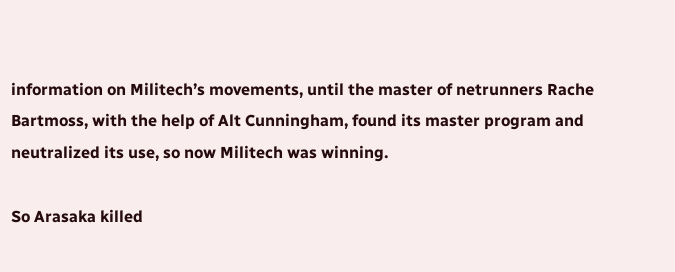information on Militech’s movements, until the master of netrunners Rache Bartmoss, with the help of Alt Cunningham, found its master program and neutralized its use, so now Militech was winning.

So Arasaka killed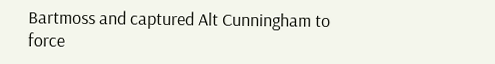Bartmoss and captured Alt Cunningham to force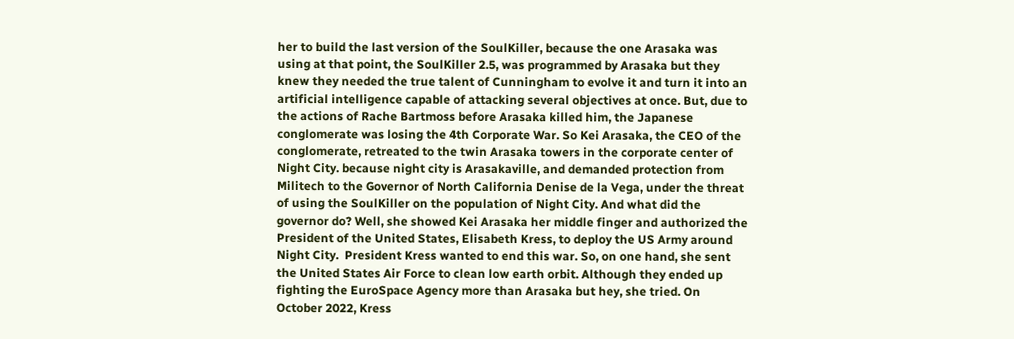her to build the last version of the SoulKiller, because the one Arasaka was using at that point, the SoulKiller 2.5, was programmed by Arasaka but they knew they needed the true talent of Cunningham to evolve it and turn it into an artificial intelligence capable of attacking several objectives at once. But, due to the actions of Rache Bartmoss before Arasaka killed him, the Japanese conglomerate was losing the 4th Corporate War. So Kei Arasaka, the CEO of the conglomerate, retreated to the twin Arasaka towers in the corporate center of Night City. because night city is Arasakaville, and demanded protection from Militech to the Governor of North California Denise de la Vega, under the threat of using the SoulKiller on the population of Night City. And what did the governor do? Well, she showed Kei Arasaka her middle finger and authorized the President of the United States, Elisabeth Kress, to deploy the US Army around Night City.  President Kress wanted to end this war. So, on one hand, she sent the United States Air Force to clean low earth orbit. Although they ended up fighting the EuroSpace Agency more than Arasaka but hey, she tried. On October 2022, Kress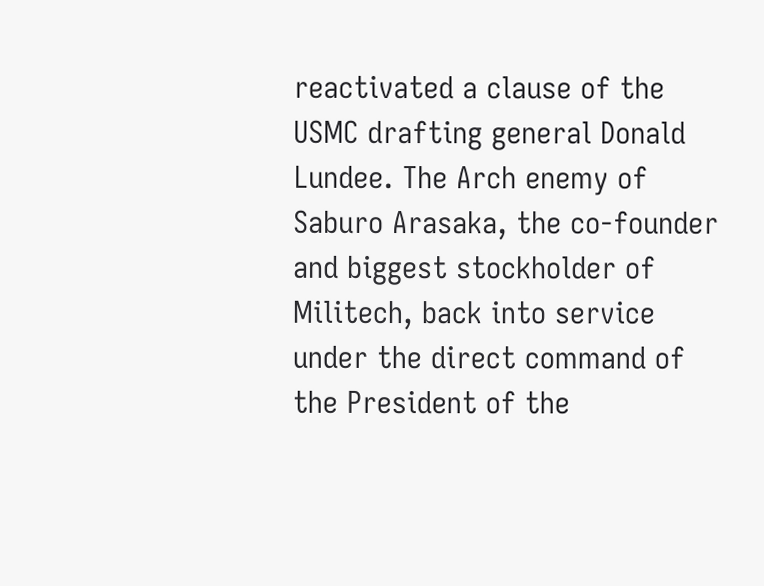reactivated a clause of the USMC drafting general Donald Lundee. The Arch enemy of Saburo Arasaka, the co-founder and biggest stockholder of Militech, back into service under the direct command of the President of the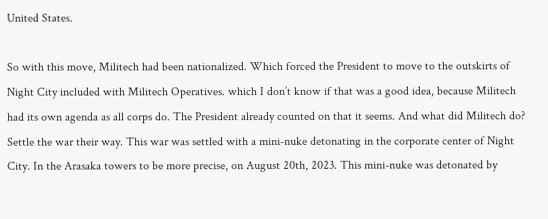United States.

So with this move, Militech had been nationalized. Which forced the President to move to the outskirts of Night City included with Militech Operatives. which I don’t know if that was a good idea, because Militech had its own agenda as all corps do. The President already counted on that it seems. And what did Militech do? Settle the war their way. This war was settled with a mini-nuke detonating in the corporate center of Night City. In the Arasaka towers to be more precise, on August 20th, 2023. This mini-nuke was detonated by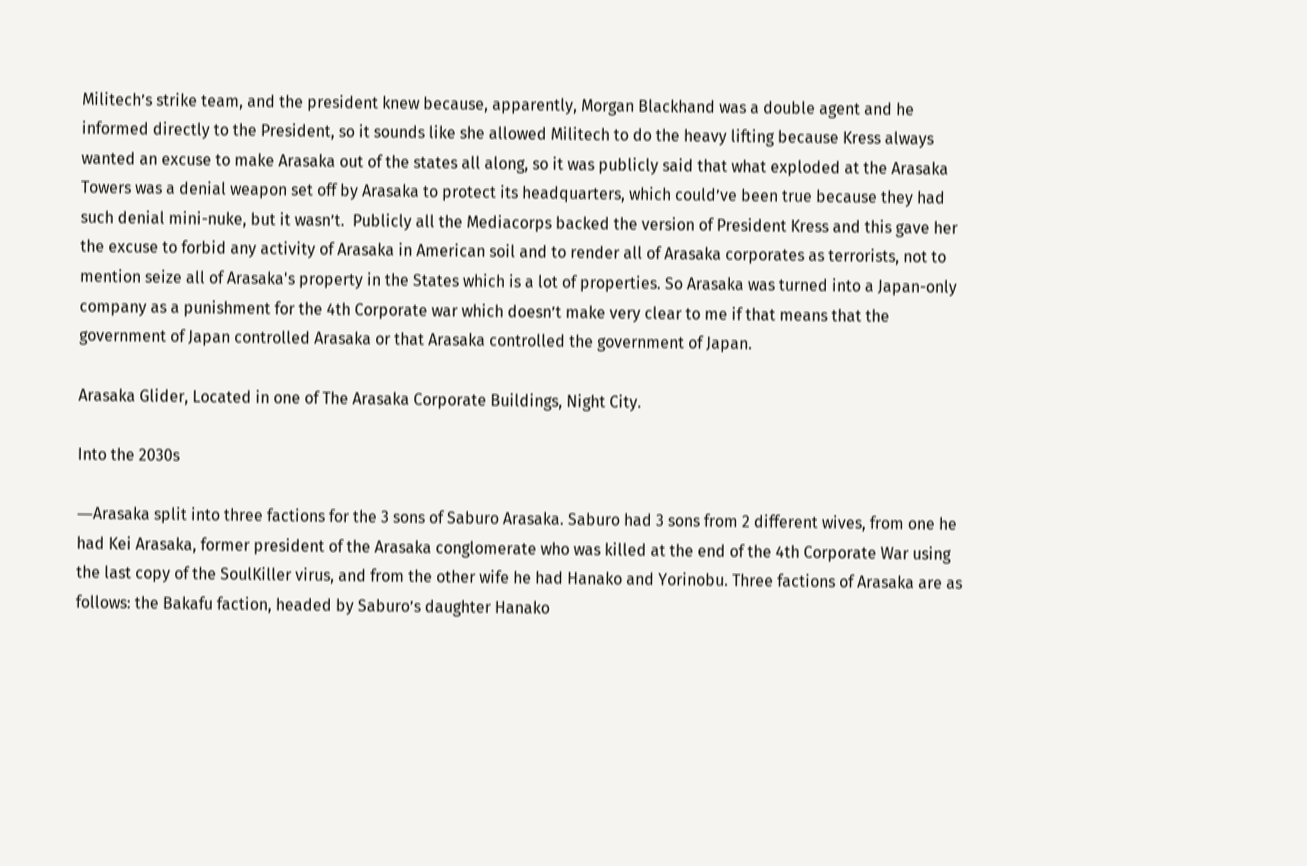Militech’s strike team, and the president knew because, apparently, Morgan Blackhand was a double agent and he informed directly to the President, so it sounds like she allowed Militech to do the heavy lifting because Kress always wanted an excuse to make Arasaka out of the states all along, so it was publicly said that what exploded at the Arasaka Towers was a denial weapon set off by Arasaka to protect its headquarters, which could’ve been true because they had such denial mini-nuke, but it wasn’t.  Publicly all the Mediacorps backed the version of President Kress and this gave her the excuse to forbid any activity of Arasaka in American soil and to render all of Arasaka corporates as terrorists, not to mention seize all of Arasaka's property in the States which is a lot of properties. So Arasaka was turned into a Japan-only company as a punishment for the 4th Corporate war which doesn’t make very clear to me if that means that the government of Japan controlled Arasaka or that Arasaka controlled the government of Japan.

Arasaka Glider, Located in one of The Arasaka Corporate Buildings, Night City.

Into the 2030s

―Arasaka split into three factions for the 3 sons of Saburo Arasaka. Saburo had 3 sons from 2 different wives, from one he had Kei Arasaka, former president of the Arasaka conglomerate who was killed at the end of the 4th Corporate War using the last copy of the SoulKiller virus, and from the other wife he had Hanako and Yorinobu. Three factions of Arasaka are as follows: the Bakafu faction, headed by Saburo’s daughter Hanako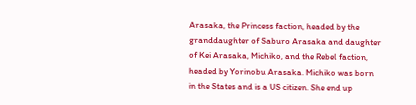Arasaka, the Princess faction, headed by the granddaughter of Saburo Arasaka and daughter of Kei Arasaka, Michiko, and the Rebel faction, headed by Yorinobu Arasaka. Michiko was born in the States and is a US citizen. She end up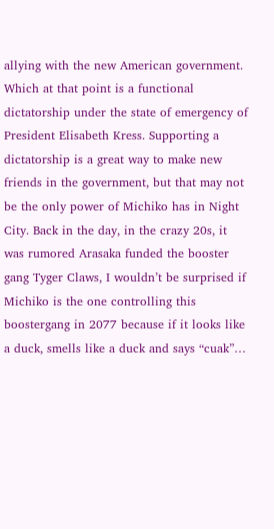allying with the new American government. Which at that point is a functional dictatorship under the state of emergency of President Elisabeth Kress. Supporting a dictatorship is a great way to make new friends in the government, but that may not be the only power of Michiko has in Night City. Back in the day, in the crazy 20s, it was rumored Arasaka funded the booster gang Tyger Claws, I wouldn’t be surprised if Michiko is the one controlling this boostergang in 2077 because if it looks like a duck, smells like a duck and says “cuak”…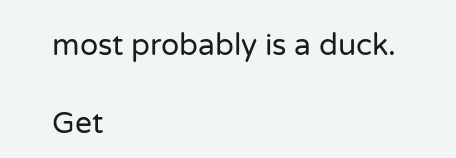most probably is a duck.

Get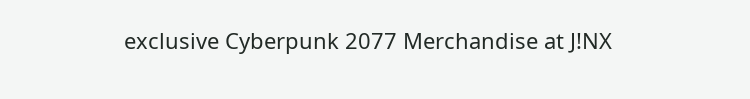exclusive Cyberpunk 2077 Merchandise at J!NX